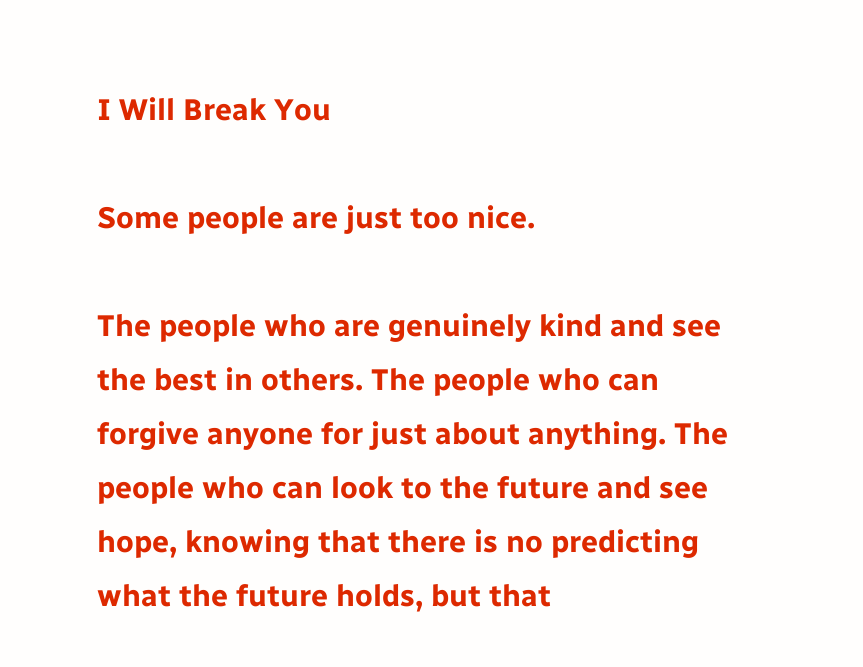I Will Break You

Some people are just too nice.

The people who are genuinely kind and see the best in others. The people who can forgive anyone for just about anything. The people who can look to the future and see hope, knowing that there is no predicting what the future holds, but that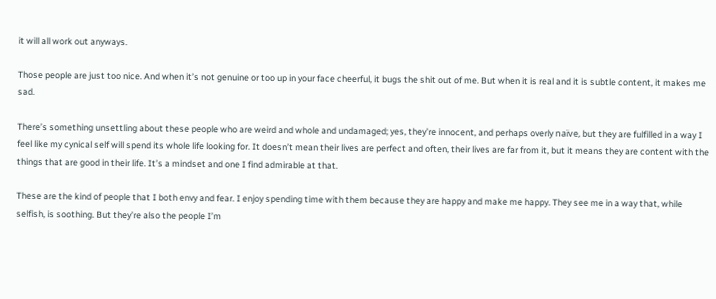it will all work out anyways.

Those people are just too nice. And when it’s not genuine or too up in your face cheerful, it bugs the shit out of me. But when it is real and it is subtle content, it makes me sad.

There’s something unsettling about these people who are weird and whole and undamaged; yes, they’re innocent, and perhaps overly naïve, but they are fulfilled in a way I feel like my cynical self will spend its whole life looking for. It doesn’t mean their lives are perfect and often, their lives are far from it, but it means they are content with the things that are good in their life. It’s a mindset and one I find admirable at that.

These are the kind of people that I both envy and fear. I enjoy spending time with them because they are happy and make me happy. They see me in a way that, while selfish, is soothing. But they’re also the people I’m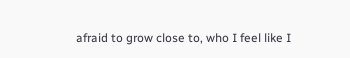afraid to grow close to, who I feel like I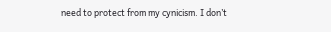need to protect from my cynicism. I don’t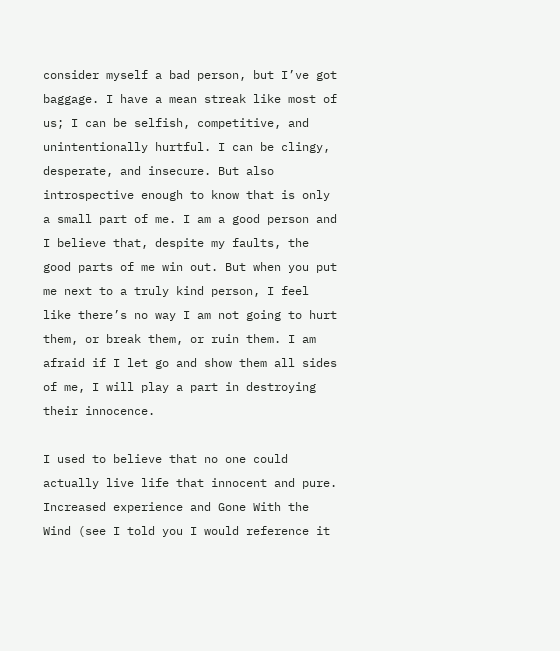consider myself a bad person, but I’ve got baggage. I have a mean streak like most of us; I can be selfish, competitive, and unintentionally hurtful. I can be clingy, desperate, and insecure. But also introspective enough to know that is only a small part of me. I am a good person and I believe that, despite my faults, the good parts of me win out. But when you put me next to a truly kind person, I feel like there’s no way I am not going to hurt them, or break them, or ruin them. I am afraid if I let go and show them all sides of me, I will play a part in destroying their innocence.

I used to believe that no one could actually live life that innocent and pure. Increased experience and Gone With the Wind (see I told you I would reference it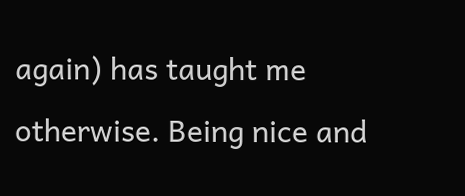again) has taught me otherwise. Being nice and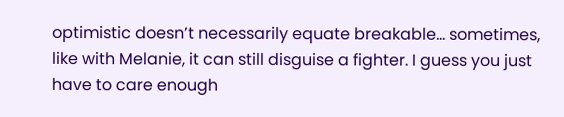optimistic doesn’t necessarily equate breakable… sometimes, like with Melanie, it can still disguise a fighter. I guess you just have to care enough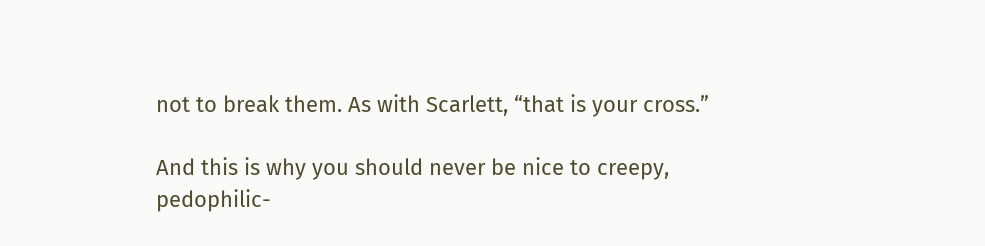not to break them. As with Scarlett, “that is your cross.”

And this is why you should never be nice to creepy, pedophilic-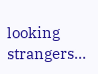looking strangers…